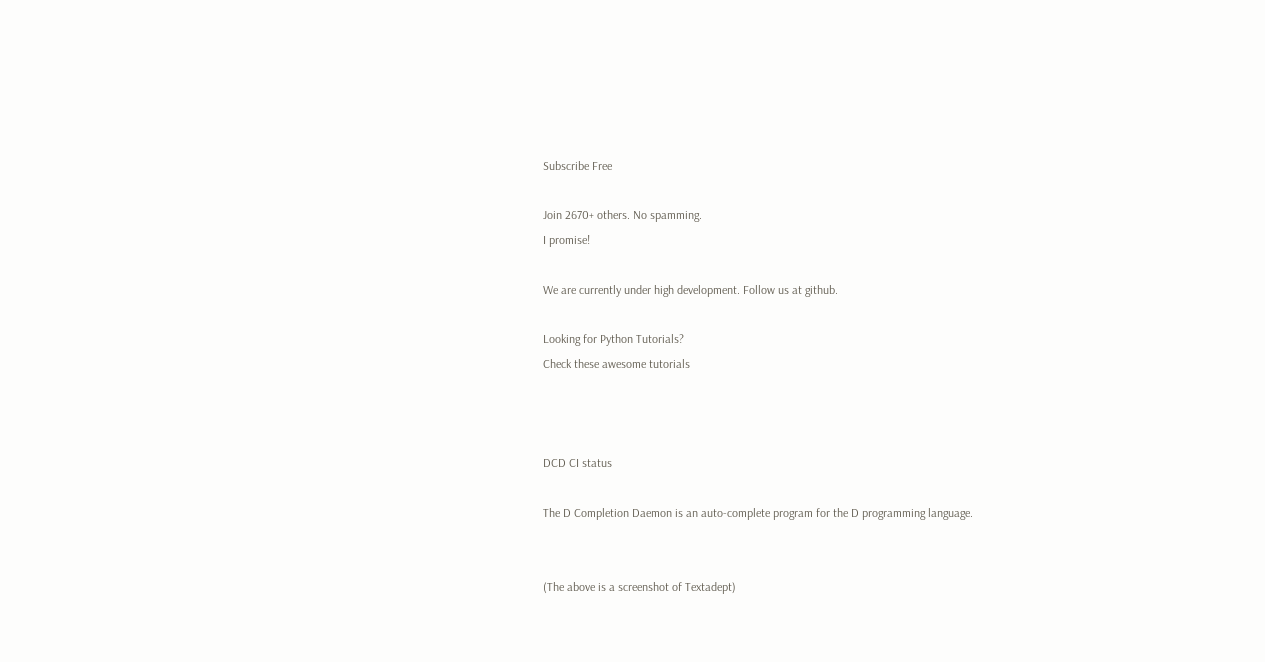Subscribe Free

Join 2670+ others. No spamming.
I promise!

We are currently under high development. Follow us at github.

Looking for Python Tutorials?
Check these awesome tutorials



DCD CI status

The D Completion Daemon is an auto-complete program for the D programming language.


(The above is a screenshot of Textadept)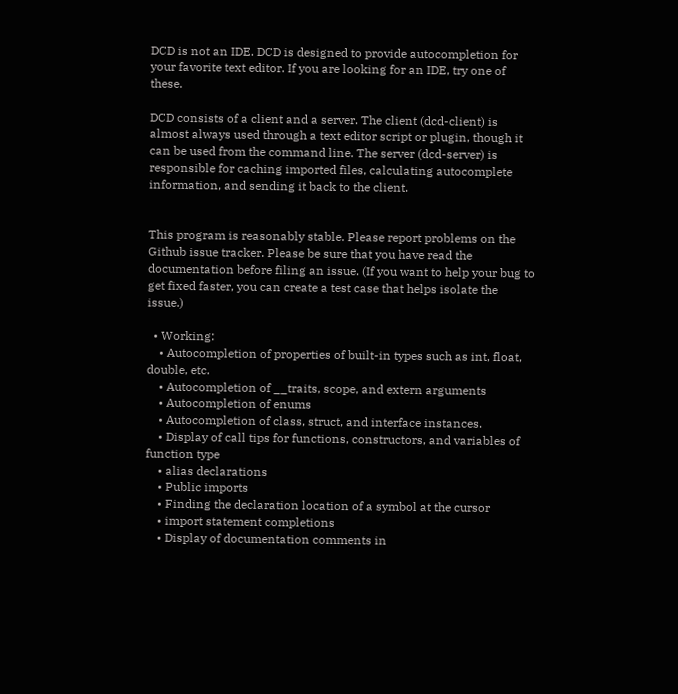DCD is not an IDE. DCD is designed to provide autocompletion for your favorite text editor. If you are looking for an IDE, try one of these.

DCD consists of a client and a server. The client (dcd-client) is almost always used through a text editor script or plugin, though it can be used from the command line. The server (dcd-server) is responsible for caching imported files, calculating autocomplete information, and sending it back to the client.


This program is reasonably stable. Please report problems on the Github issue tracker. Please be sure that you have read the documentation before filing an issue. (If you want to help your bug to get fixed faster, you can create a test case that helps isolate the issue.)

  • Working:
    • Autocompletion of properties of built-in types such as int, float, double, etc.
    • Autocompletion of __traits, scope, and extern arguments
    • Autocompletion of enums
    • Autocompletion of class, struct, and interface instances.
    • Display of call tips for functions, constructors, and variables of function type
    • alias declarations
    • Public imports
    • Finding the declaration location of a symbol at the cursor
    • import statement completions
    • Display of documentation comments in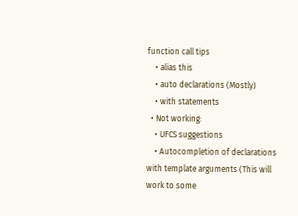function call tips
    • alias this
    • auto declarations (Mostly)
    • with statements
  • Not working:
    • UFCS suggestions
    • Autocompletion of declarations with template arguments (This will work to some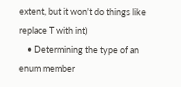extent, but it won't do things like replace T with int)
    • Determining the type of an enum member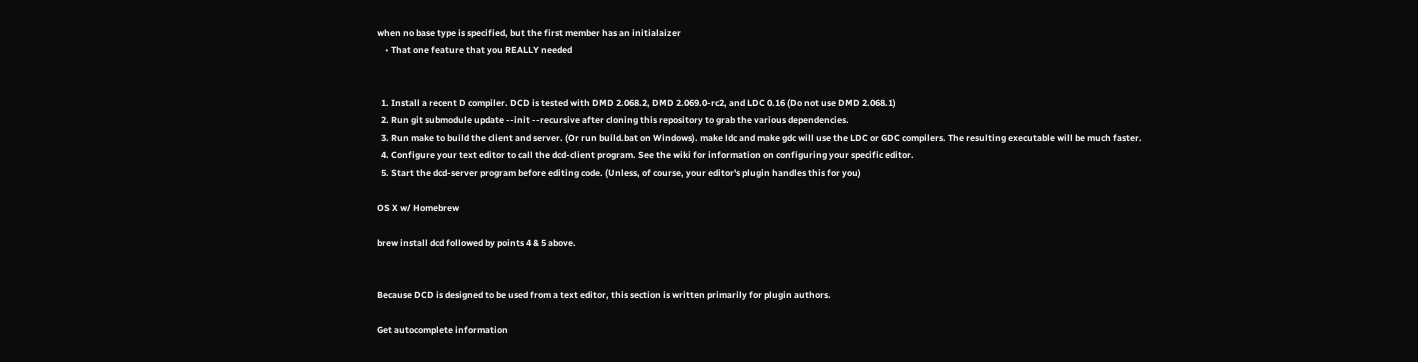when no base type is specified, but the first member has an initialaizer
    • That one feature that you REALLY needed


  1. Install a recent D compiler. DCD is tested with DMD 2.068.2, DMD 2.069.0-rc2, and LDC 0.16 (Do not use DMD 2.068.1)
  2. Run git submodule update --init --recursive after cloning this repository to grab the various dependencies.
  3. Run make to build the client and server. (Or run build.bat on Windows). make ldc and make gdc will use the LDC or GDC compilers. The resulting executable will be much faster.
  4. Configure your text editor to call the dcd-client program. See the wiki for information on configuring your specific editor.
  5. Start the dcd-server program before editing code. (Unless, of course, your editor's plugin handles this for you)

OS X w/ Homebrew

brew install dcd followed by points 4 & 5 above.


Because DCD is designed to be used from a text editor, this section is written primarily for plugin authors.

Get autocomplete information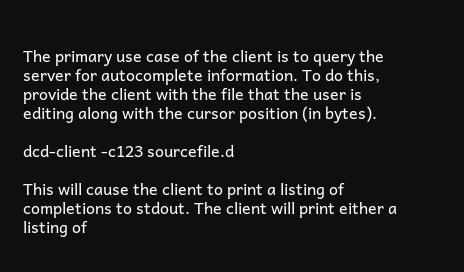The primary use case of the client is to query the server for autocomplete information. To do this, provide the client with the file that the user is editing along with the cursor position (in bytes).

dcd-client -c123 sourcefile.d

This will cause the client to print a listing of completions to stdout. The client will print either a listing of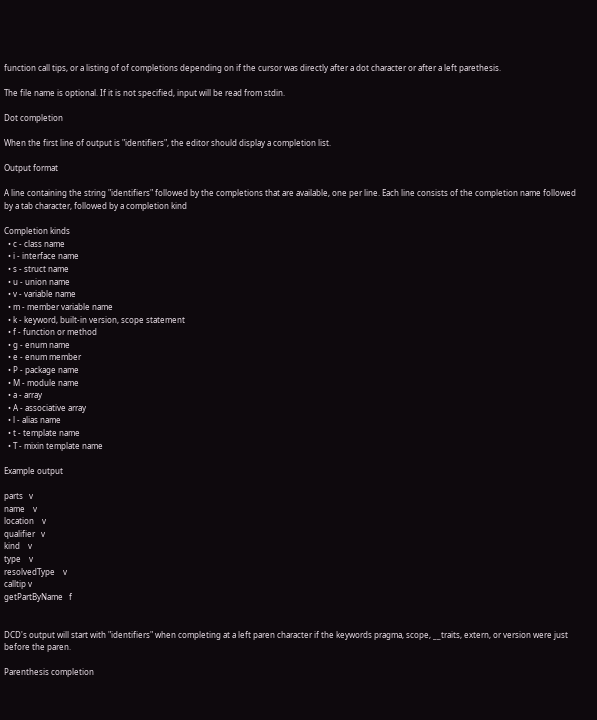function call tips, or a listing of of completions depending on if the cursor was directly after a dot character or after a left parethesis.

The file name is optional. If it is not specified, input will be read from stdin.

Dot completion

When the first line of output is "identifiers", the editor should display a completion list.

Output format

A line containing the string "identifiers" followed by the completions that are available, one per line. Each line consists of the completion name followed by a tab character, followed by a completion kind

Completion kinds
  • c - class name
  • i - interface name
  • s - struct name
  • u - union name
  • v - variable name
  • m - member variable name
  • k - keyword, built-in version, scope statement
  • f - function or method
  • g - enum name
  • e - enum member
  • P - package name
  • M - module name
  • a - array
  • A - associative array
  • l - alias name
  • t - template name
  • T - mixin template name

Example output

parts   v
name    v
location    v
qualifier   v
kind    v
type    v
resolvedType    v
calltip v
getPartByName   f


DCD's output will start with "identifiers" when completing at a left paren character if the keywords pragma, scope, __traits, extern, or version were just before the paren.

Parenthesis completion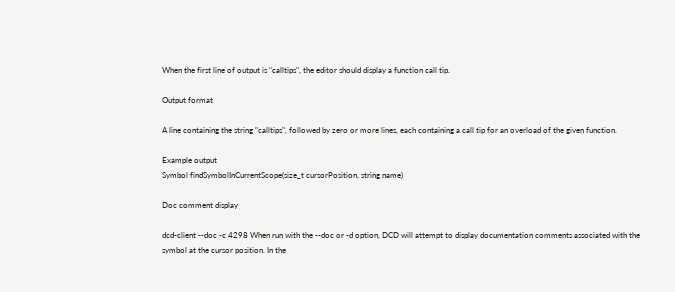When the first line of output is "calltips", the editor should display a function call tip.

Output format

A line containing the string "calltips", followed by zero or more lines, each containing a call tip for an overload of the given function.

Example output
Symbol findSymbolInCurrentScope(size_t cursorPosition, string name)

Doc comment display

dcd-client --doc -c 4298 When run with the --doc or -d option, DCD will attempt to display documentation comments associated with the symbol at the cursor position. In the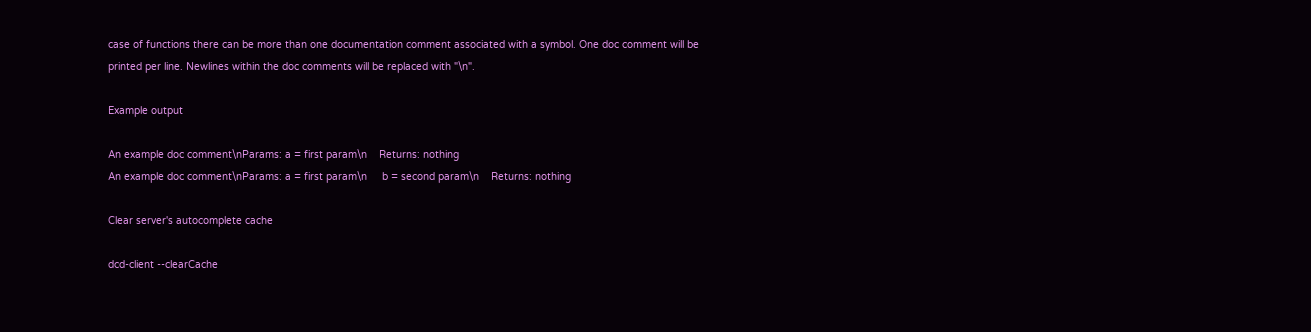case of functions there can be more than one documentation comment associated with a symbol. One doc comment will be printed per line. Newlines within the doc comments will be replaced with "\n".

Example output

An example doc comment\nParams: a = first param\n    Returns: nothing
An example doc comment\nParams: a = first param\n     b = second param\n    Returns: nothing

Clear server's autocomplete cache

dcd-client --clearCache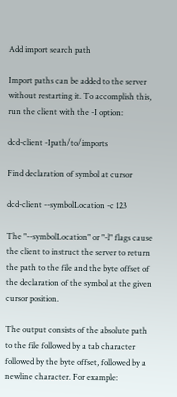Add import search path

Import paths can be added to the server without restarting it. To accomplish this, run the client with the -I option:

dcd-client -Ipath/to/imports

Find declaration of symbol at cursor

dcd-client --symbolLocation -c 123

The "--symbolLocation" or "-l" flags cause the client to instruct the server to return the path to the file and the byte offset of the declaration of the symbol at the given cursor position.

The output consists of the absolute path to the file followed by a tab character followed by the byte offset, followed by a newline character. For example: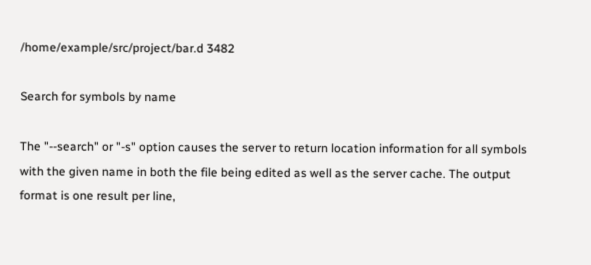/home/example/src/project/bar.d 3482

Search for symbols by name

The "--search" or "-s" option causes the server to return location information for all symbols with the given name in both the file being edited as well as the server cache. The output format is one result per line,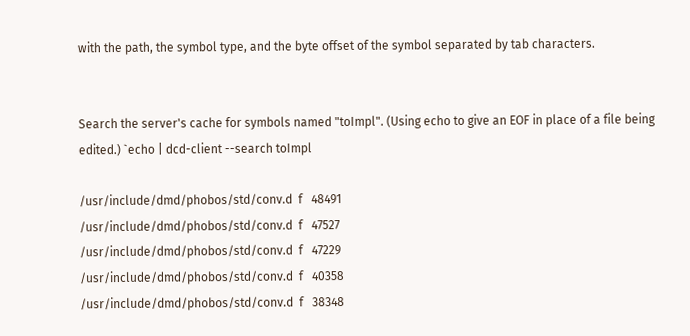with the path, the symbol type, and the byte offset of the symbol separated by tab characters.


Search the server's cache for symbols named "toImpl". (Using echo to give an EOF in place of a file being edited.) `echo | dcd-client --search toImpl

/usr/include/dmd/phobos/std/conv.d  f   48491
/usr/include/dmd/phobos/std/conv.d  f   47527
/usr/include/dmd/phobos/std/conv.d  f   47229
/usr/include/dmd/phobos/std/conv.d  f   40358
/usr/include/dmd/phobos/std/conv.d  f   38348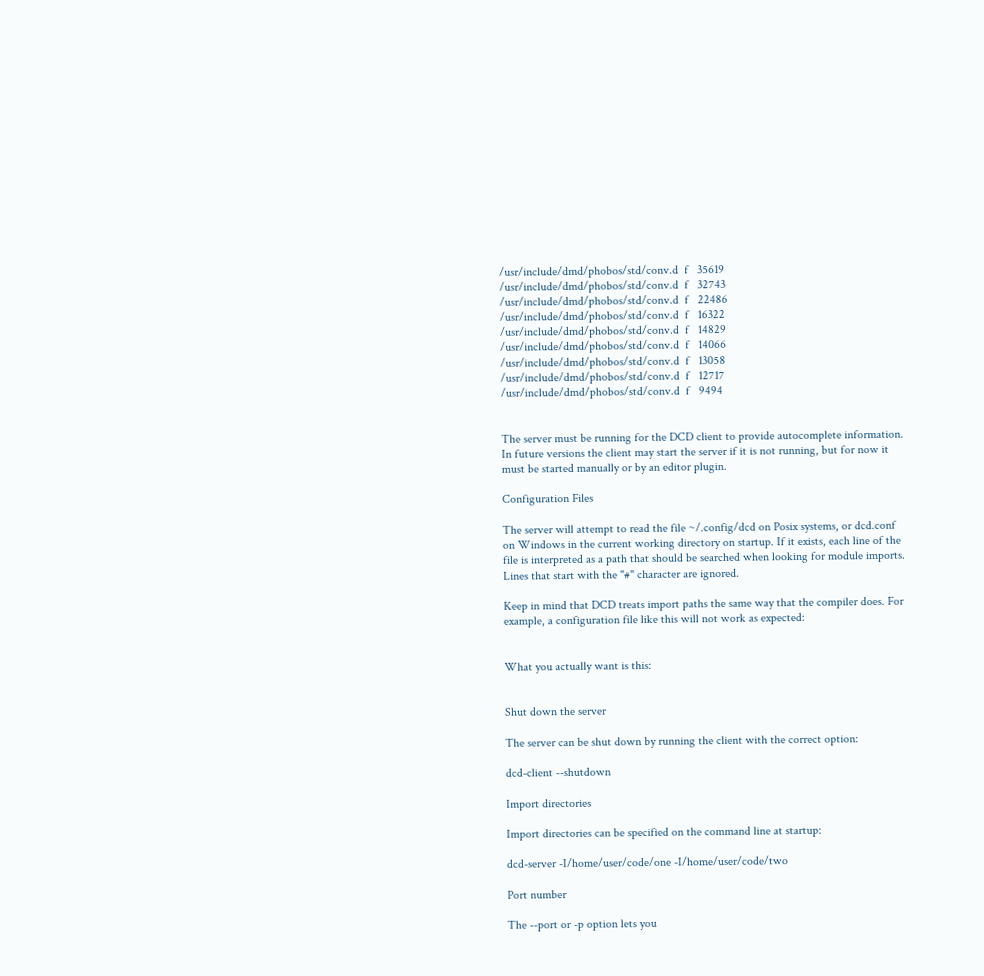/usr/include/dmd/phobos/std/conv.d  f   35619
/usr/include/dmd/phobos/std/conv.d  f   32743
/usr/include/dmd/phobos/std/conv.d  f   22486
/usr/include/dmd/phobos/std/conv.d  f   16322
/usr/include/dmd/phobos/std/conv.d  f   14829
/usr/include/dmd/phobos/std/conv.d  f   14066
/usr/include/dmd/phobos/std/conv.d  f   13058
/usr/include/dmd/phobos/std/conv.d  f   12717
/usr/include/dmd/phobos/std/conv.d  f   9494


The server must be running for the DCD client to provide autocomplete information. In future versions the client may start the server if it is not running, but for now it must be started manually or by an editor plugin.

Configuration Files

The server will attempt to read the file ~/.config/dcd on Posix systems, or dcd.conf on Windows in the current working directory on startup. If it exists, each line of the file is interpreted as a path that should be searched when looking for module imports. Lines that start with the "#" character are ignored.

Keep in mind that DCD treats import paths the same way that the compiler does. For example, a configuration file like this will not work as expected:


What you actually want is this:


Shut down the server

The server can be shut down by running the client with the correct option:

dcd-client --shutdown

Import directories

Import directories can be specified on the command line at startup:

dcd-server -I/home/user/code/one -I/home/user/code/two

Port number

The --port or -p option lets you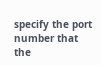specify the port number that the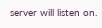server will listen on.